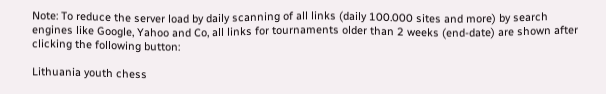Note: To reduce the server load by daily scanning of all links (daily 100.000 sites and more) by search engines like Google, Yahoo and Co, all links for tournaments older than 2 weeks (end-date) are shown after clicking the following button:

Lithuania youth chess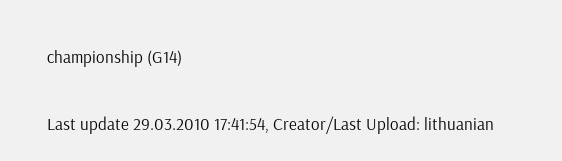championship (G14)

Last update 29.03.2010 17:41:54, Creator/Last Upload: lithuanian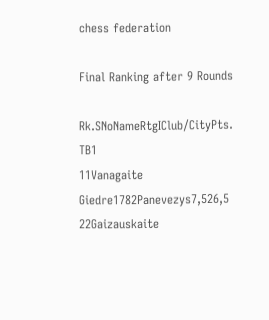chess federation

Final Ranking after 9 Rounds

Rk.SNoNameRtgIClub/CityPts. TB1
11Vanagaite Giedre1782Panevezys7,526,5
22Gaizauskaite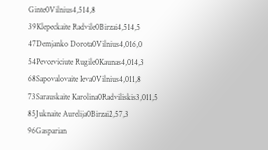Ginte0Vilnius4,514,8
39Klepeckaite Radvile0Birzai4,514,5
47Demjanko Dorota0Vilnius4,016,0
54Pevceviciute Rugile0Kaunas4,014,3
68Sapovalovaite Ieva0Vilnius4,011,8
73Sarauskaite Karolina0Radviliskis3,011,5
85Juknaite Aurelija0Birzai2,57,3
96Gasparian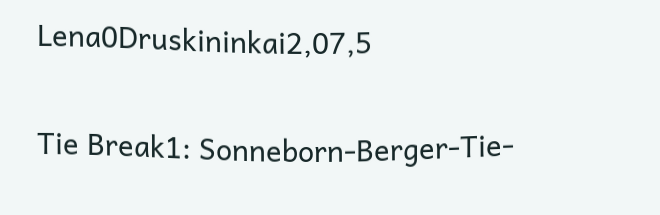Lena0Druskininkai2,07,5

Tie Break1: Sonneborn-Berger-Tie-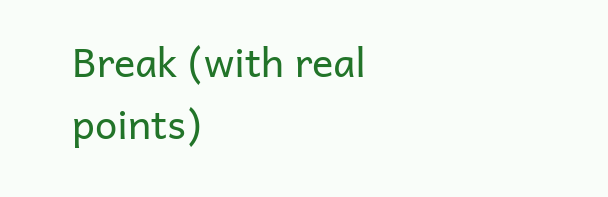Break (with real points)